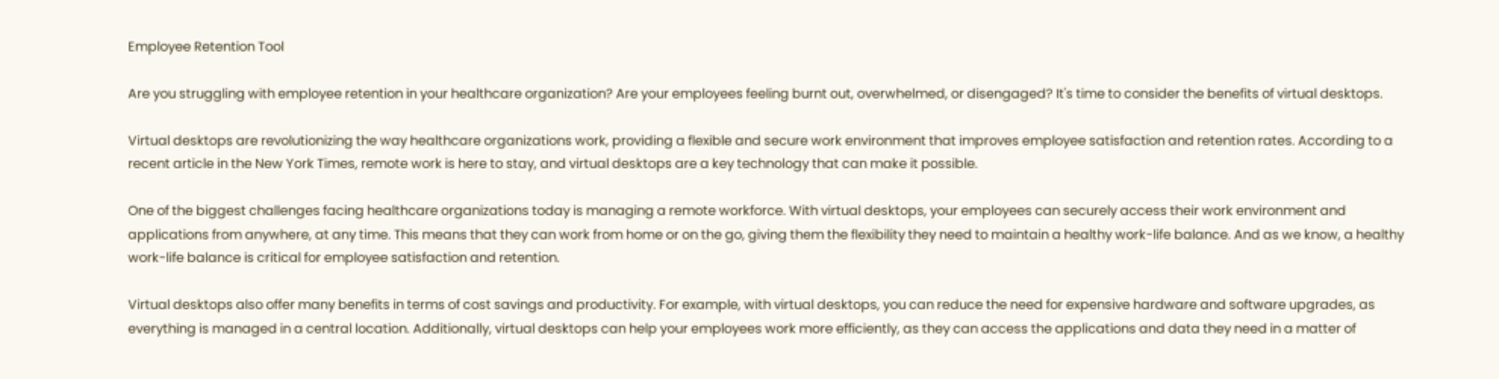Employee Retention Tool

Are you struggling with employee retention in your healthcare organization? Are your employees feeling burnt out, overwhelmed, or disengaged? It's time to consider the benefits of virtual desktops.

Virtual desktops are revolutionizing the way healthcare organizations work, providing a flexible and secure work environment that improves employee satisfaction and retention rates. According to a recent article in the New York Times, remote work is here to stay, and virtual desktops are a key technology that can make it possible.

One of the biggest challenges facing healthcare organizations today is managing a remote workforce. With virtual desktops, your employees can securely access their work environment and applications from anywhere, at any time. This means that they can work from home or on the go, giving them the flexibility they need to maintain a healthy work-life balance. And as we know, a healthy work-life balance is critical for employee satisfaction and retention.

Virtual desktops also offer many benefits in terms of cost savings and productivity. For example, with virtual desktops, you can reduce the need for expensive hardware and software upgrades, as everything is managed in a central location. Additionally, virtual desktops can help your employees work more efficiently, as they can access the applications and data they need in a matter of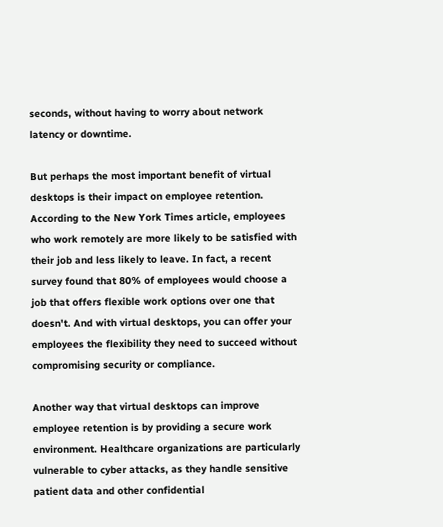seconds, without having to worry about network latency or downtime.

But perhaps the most important benefit of virtual desktops is their impact on employee retention. According to the New York Times article, employees who work remotely are more likely to be satisfied with their job and less likely to leave. In fact, a recent survey found that 80% of employees would choose a job that offers flexible work options over one that doesn't. And with virtual desktops, you can offer your employees the flexibility they need to succeed without compromising security or compliance.

Another way that virtual desktops can improve employee retention is by providing a secure work environment. Healthcare organizations are particularly vulnerable to cyber attacks, as they handle sensitive patient data and other confidential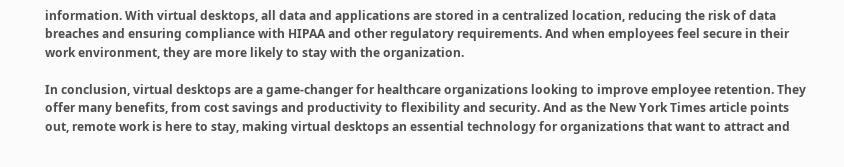information. With virtual desktops, all data and applications are stored in a centralized location, reducing the risk of data breaches and ensuring compliance with HIPAA and other regulatory requirements. And when employees feel secure in their work environment, they are more likely to stay with the organization.

In conclusion, virtual desktops are a game-changer for healthcare organizations looking to improve employee retention. They offer many benefits, from cost savings and productivity to flexibility and security. And as the New York Times article points out, remote work is here to stay, making virtual desktops an essential technology for organizations that want to attract and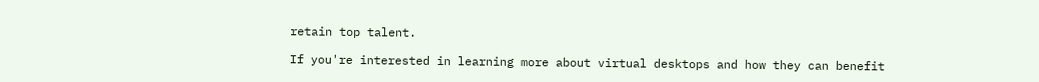retain top talent.

If you're interested in learning more about virtual desktops and how they can benefit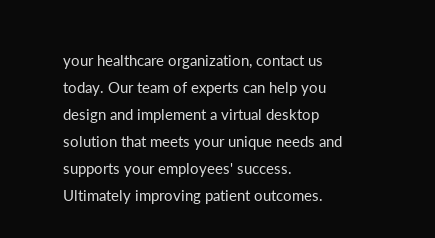your healthcare organization, contact us today. Our team of experts can help you design and implement a virtual desktop solution that meets your unique needs and supports your employees' success. Ultimately improving patient outcomes.